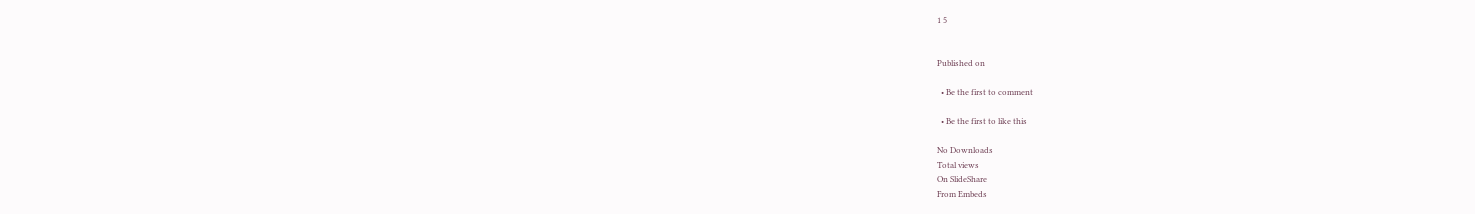1 5


Published on

  • Be the first to comment

  • Be the first to like this

No Downloads
Total views
On SlideShare
From Embeds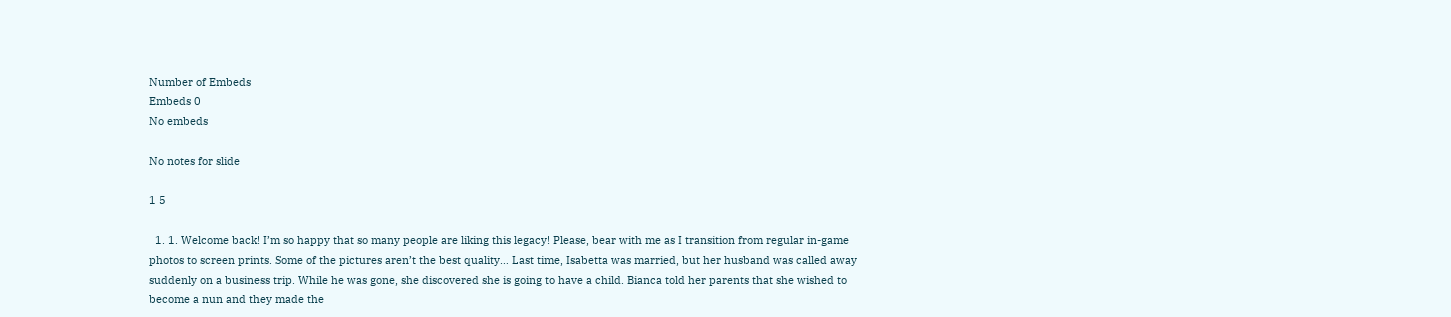Number of Embeds
Embeds 0
No embeds

No notes for slide

1 5

  1. 1. Welcome back! I’m so happy that so many people are liking this legacy! Please, bear with me as I transition from regular in-game photos to screen prints. Some of the pictures aren’t the best quality… Last time, Isabetta was married, but her husband was called away suddenly on a business trip. While he was gone, she discovered she is going to have a child. Bianca told her parents that she wished to become a nun and they made the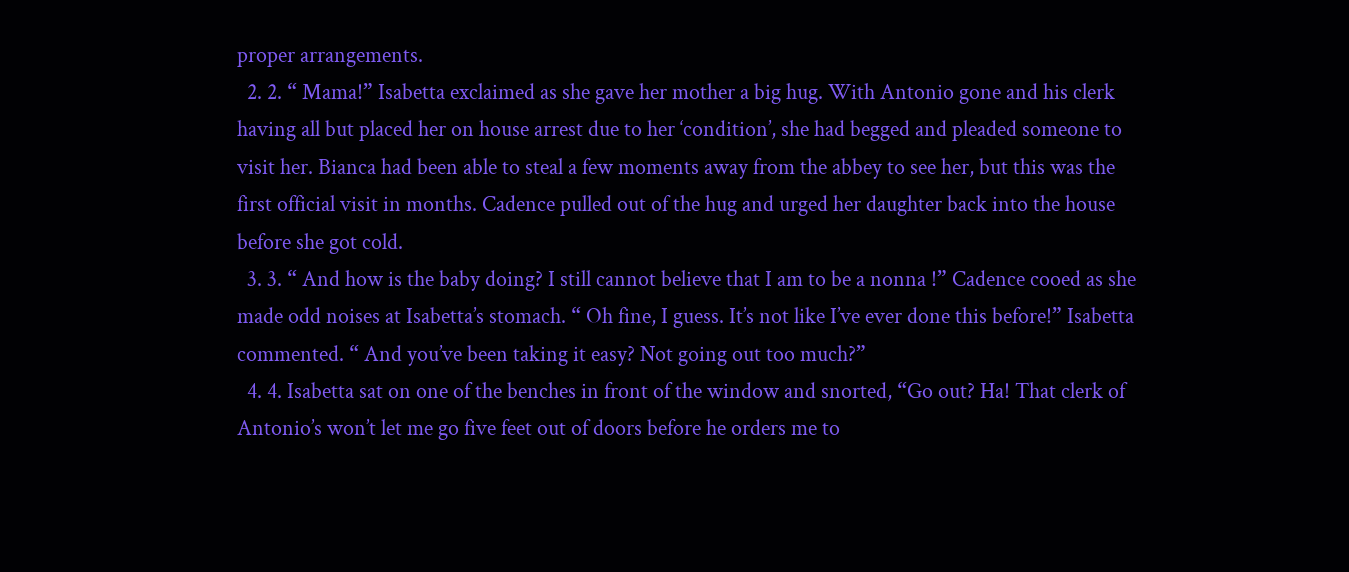proper arrangements.
  2. 2. “ Mama!” Isabetta exclaimed as she gave her mother a big hug. With Antonio gone and his clerk having all but placed her on house arrest due to her ‘condition’, she had begged and pleaded someone to visit her. Bianca had been able to steal a few moments away from the abbey to see her, but this was the first official visit in months. Cadence pulled out of the hug and urged her daughter back into the house before she got cold.
  3. 3. “ And how is the baby doing? I still cannot believe that I am to be a nonna !” Cadence cooed as she made odd noises at Isabetta’s stomach. “ Oh fine, I guess. It’s not like I’ve ever done this before!” Isabetta commented. “ And you’ve been taking it easy? Not going out too much?”
  4. 4. Isabetta sat on one of the benches in front of the window and snorted, “Go out? Ha! That clerk of Antonio’s won’t let me go five feet out of doors before he orders me to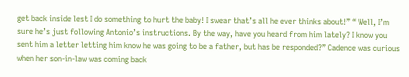get back inside lest I do something to hurt the baby! I swear that’s all he ever thinks about!” “ Well, I’m sure he’s just following Antonio’s instructions. By the way, have you heard from him lately? I know you sent him a letter letting him know he was going to be a father, but has be responded?” Cadence was curious when her son-in-law was coming back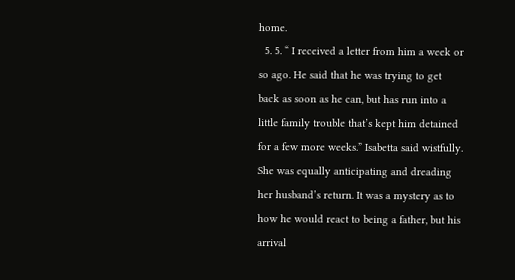home.
  5. 5. “ I received a letter from him a week or so ago. He said that he was trying to get back as soon as he can, but has run into a little family trouble that’s kept him detained for a few more weeks.” Isabetta said wistfully. She was equally anticipating and dreading her husband’s return. It was a mystery as to how he would react to being a father, but his arrival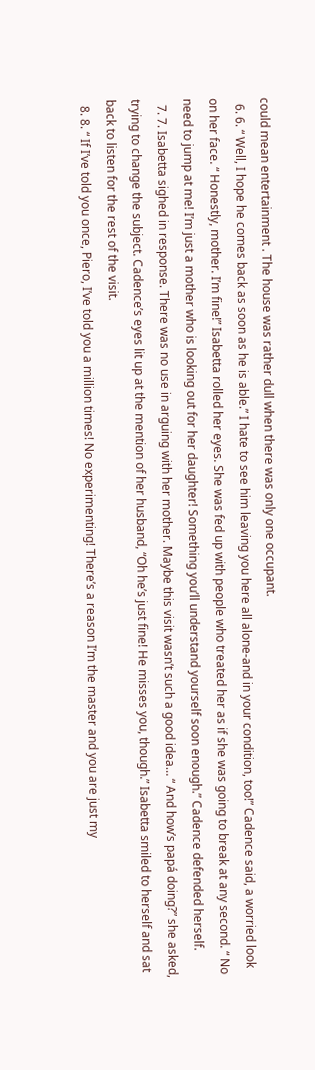could mean entertainment . The house was rather dull when there was only one occupant.
  6. 6. “ Well, I hope he comes back as soon as he is able.” I hate to see him leaving you here all alone-and in your condition, too!” Cadence said, a worried look on her face. “ Honestly, mother. I’m fine!” Isabetta rolled her eyes. She was fed up with people who treated her as if she was going to break at any second. “ No need to jump at me! I’m just a mother who is looking out for her daughter! Something you’ll understand yourself soon enough.” Cadence defended herself.
  7. 7. Isabetta sighed in response. There was no use in arguing with her mother. Maybe this visit wasn’t such a good idea… “ And how’s papá doing?” she asked, trying to change the subject. Cadence’s eyes lit up at the mention of her husband, “Oh he’s just fine! He misses you, though.” Isabetta smiled to herself and sat back to listen for the rest of the visit.
  8. 8. “ If I’ve told you once, Piero, I’ve told you a million times! No experimenting! There’s a reason I’m the master and you are just my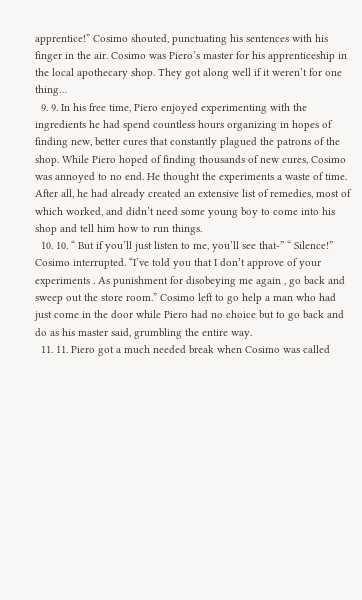apprentice!” Cosimo shouted, punctuating his sentences with his finger in the air. Cosimo was Piero’s master for his apprenticeship in the local apothecary shop. They got along well if it weren’t for one thing…
  9. 9. In his free time, Piero enjoyed experimenting with the ingredients he had spend countless hours organizing in hopes of finding new, better cures that constantly plagued the patrons of the shop. While Piero hoped of finding thousands of new cures, Cosimo was annoyed to no end. He thought the experiments a waste of time. After all, he had already created an extensive list of remedies, most of which worked, and didn’t need some young boy to come into his shop and tell him how to run things.
  10. 10. “ But if you’ll just listen to me, you’ll see that-” “ Silence!” Cosimo interrupted. “I’ve told you that I don’t approve of your experiments . As punishment for disobeying me again , go back and sweep out the store room.” Cosimo left to go help a man who had just come in the door while Piero had no choice but to go back and do as his master said, grumbling the entire way.
  11. 11. Piero got a much needed break when Cosimo was called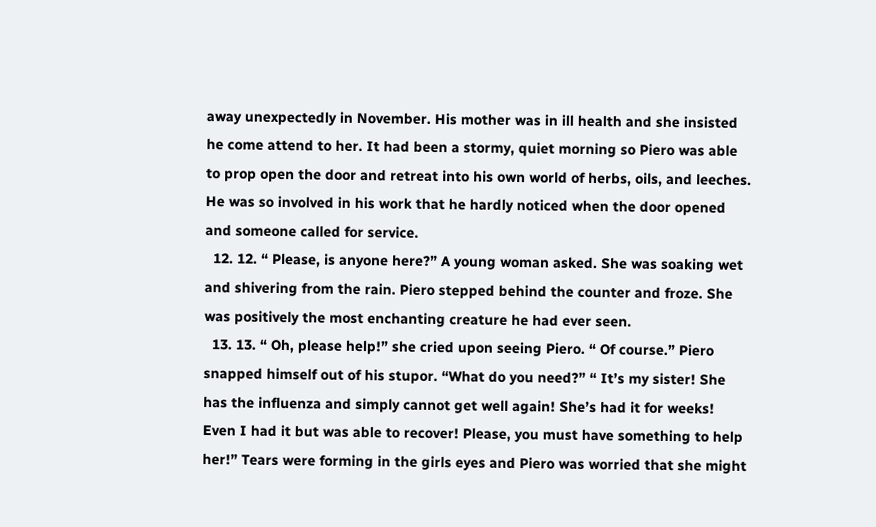away unexpectedly in November. His mother was in ill health and she insisted he come attend to her. It had been a stormy, quiet morning so Piero was able to prop open the door and retreat into his own world of herbs, oils, and leeches. He was so involved in his work that he hardly noticed when the door opened and someone called for service.
  12. 12. “ Please, is anyone here?” A young woman asked. She was soaking wet and shivering from the rain. Piero stepped behind the counter and froze. She was positively the most enchanting creature he had ever seen.
  13. 13. “ Oh, please help!” she cried upon seeing Piero. “ Of course.” Piero snapped himself out of his stupor. “What do you need?” “ It’s my sister! She has the influenza and simply cannot get well again! She’s had it for weeks! Even I had it but was able to recover! Please, you must have something to help her!” Tears were forming in the girls eyes and Piero was worried that she might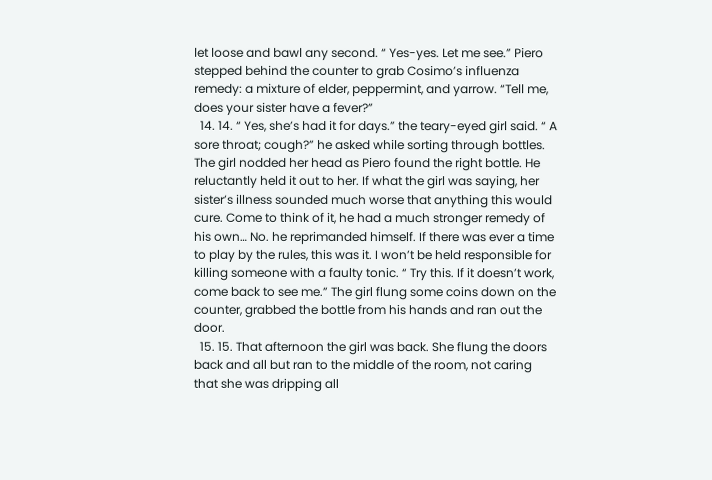let loose and bawl any second. “ Yes-yes. Let me see.” Piero stepped behind the counter to grab Cosimo’s influenza remedy: a mixture of elder, peppermint, and yarrow. “Tell me, does your sister have a fever?”
  14. 14. “ Yes, she’s had it for days.” the teary-eyed girl said. “ A sore throat; cough?” he asked while sorting through bottles. The girl nodded her head as Piero found the right bottle. He reluctantly held it out to her. If what the girl was saying, her sister’s illness sounded much worse that anything this would cure. Come to think of it, he had a much stronger remedy of his own… No. he reprimanded himself. If there was ever a time to play by the rules, this was it. I won’t be held responsible for killing someone with a faulty tonic. “ Try this. If it doesn’t work, come back to see me.” The girl flung some coins down on the counter, grabbed the bottle from his hands and ran out the door.
  15. 15. That afternoon the girl was back. She flung the doors back and all but ran to the middle of the room, not caring that she was dripping all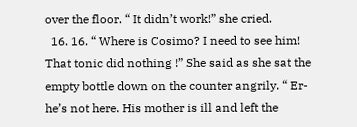over the floor. “ It didn’t work!” she cried.
  16. 16. “ Where is Cosimo? I need to see him! That tonic did nothing !” She said as she sat the empty bottle down on the counter angrily. “ Er- he’s not here. His mother is ill and left the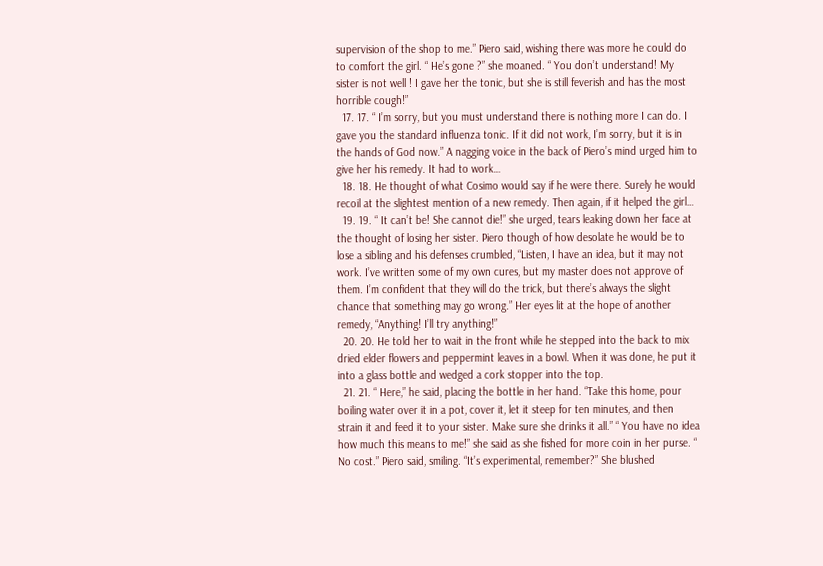supervision of the shop to me.” Piero said, wishing there was more he could do to comfort the girl. “ He’s gone ?” she moaned. “ You don’t understand! My sister is not well ! I gave her the tonic, but she is still feverish and has the most horrible cough!”
  17. 17. “ I’m sorry, but you must understand there is nothing more I can do. I gave you the standard influenza tonic. If it did not work, I’m sorry, but it is in the hands of God now.” A nagging voice in the back of Piero’s mind urged him to give her his remedy. It had to work…
  18. 18. He thought of what Cosimo would say if he were there. Surely he would recoil at the slightest mention of a new remedy. Then again, if it helped the girl…
  19. 19. “ It can’t be! She cannot die!” she urged, tears leaking down her face at the thought of losing her sister. Piero though of how desolate he would be to lose a sibling and his defenses crumbled, “Listen, I have an idea, but it may not work. I’ve written some of my own cures, but my master does not approve of them. I’m confident that they will do the trick, but there’s always the slight chance that something may go wrong.” Her eyes lit at the hope of another remedy, “Anything! I’ll try anything!”
  20. 20. He told her to wait in the front while he stepped into the back to mix dried elder flowers and peppermint leaves in a bowl. When it was done, he put it into a glass bottle and wedged a cork stopper into the top.
  21. 21. “ Here,” he said, placing the bottle in her hand. “Take this home, pour boiling water over it in a pot, cover it, let it steep for ten minutes, and then strain it and feed it to your sister. Make sure she drinks it all.” “ You have no idea how much this means to me!” she said as she fished for more coin in her purse. “ No cost.” Piero said, smiling. “It’s experimental, remember?” She blushed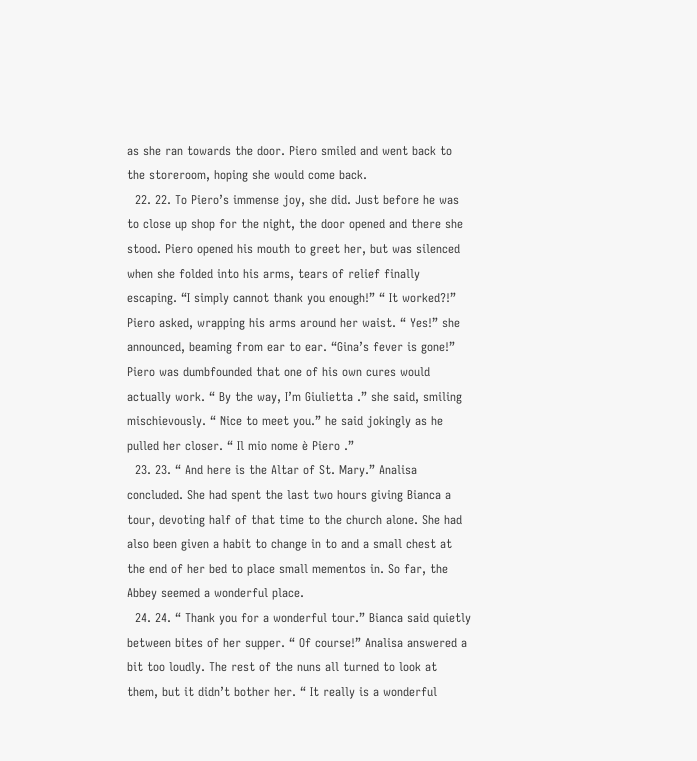as she ran towards the door. Piero smiled and went back to the storeroom, hoping she would come back.
  22. 22. To Piero’s immense joy, she did. Just before he was to close up shop for the night, the door opened and there she stood. Piero opened his mouth to greet her, but was silenced when she folded into his arms, tears of relief finally escaping. “I simply cannot thank you enough!” “ It worked?!” Piero asked, wrapping his arms around her waist. “ Yes!” she announced, beaming from ear to ear. “Gina’s fever is gone!” Piero was dumbfounded that one of his own cures would actually work. “ By the way, I’m Giulietta .” she said, smiling mischievously. “ Nice to meet you.” he said jokingly as he pulled her closer. “ Il mio nome è Piero .”
  23. 23. “ And here is the Altar of St. Mary.” Analisa concluded. She had spent the last two hours giving Bianca a tour, devoting half of that time to the church alone. She had also been given a habit to change in to and a small chest at the end of her bed to place small mementos in. So far, the Abbey seemed a wonderful place.
  24. 24. “ Thank you for a wonderful tour.” Bianca said quietly between bites of her supper. “ Of course!” Analisa answered a bit too loudly. The rest of the nuns all turned to look at them, but it didn’t bother her. “ It really is a wonderful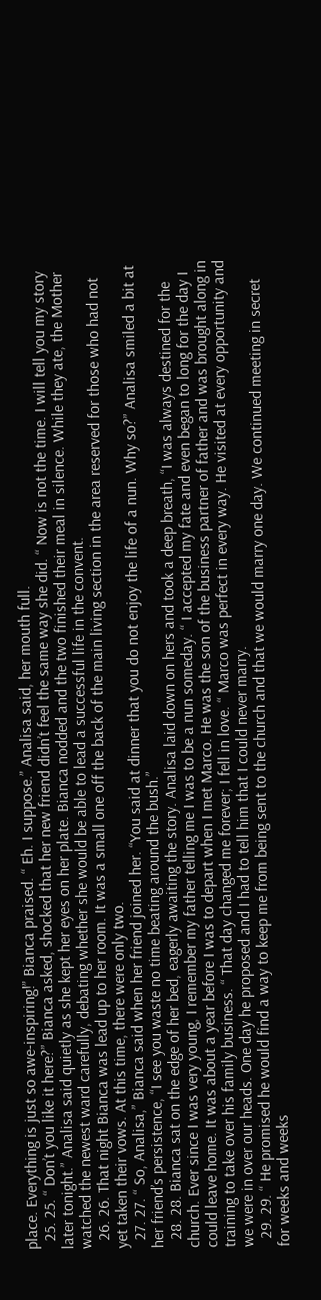place. Everything is just so awe-inspiring!” Bianca praised. “ Eh. I suppose.” Analisa said, her mouth full.
  25. 25. “ Don’t you like it here?” Bianca asked, shocked that her new friend didn’t feel the same way she did. “ Now is not the time. I will tell you my story later tonight.” Analisa said quietly as she kept her eyes on her plate. Bianca nodded and the two finished their meal in silence. While they ate, the Mother watched the newest ward carefully, debating whether she would be able to lead a successful life in the convent.
  26. 26. That night Bianca was lead up to her room. It was a small one off the back of the main living section in the area reserved for those who had not yet taken their vows. At this time, there were only two.
  27. 27. “ So, Analisa,” Bianca said when her friend joined her. “You said at dinner that you do not enjoy the life of a nun. Why so?” Analisa smiled a bit at her friend’s persistence, “I see you waste no time beating around the bush.”
  28. 28. Bianca sat on the edge of her bed, eagerly awaiting the story. Analisa laid down on hers and took a deep breath, “I was always destined for the church. Ever since I was very young, I remember my father telling me I was to be a nun someday. “ I accepted my fate and even began to long for the day I could leave home. It was about a year before I was to depart when I met Marco. He was the son of the business partner of father and was brought along in training to take over his family business. “ That day changed me forever; I fell in love. “ Marco was perfect in every way. He visited at every opportunity and we were in over our heads. One day he proposed and I had to tell him that I could never marry.
  29. 29. “ He promised he would find a way to keep me from being sent to the church and that we would marry one day. We continued meeting in secret for weeks and weeks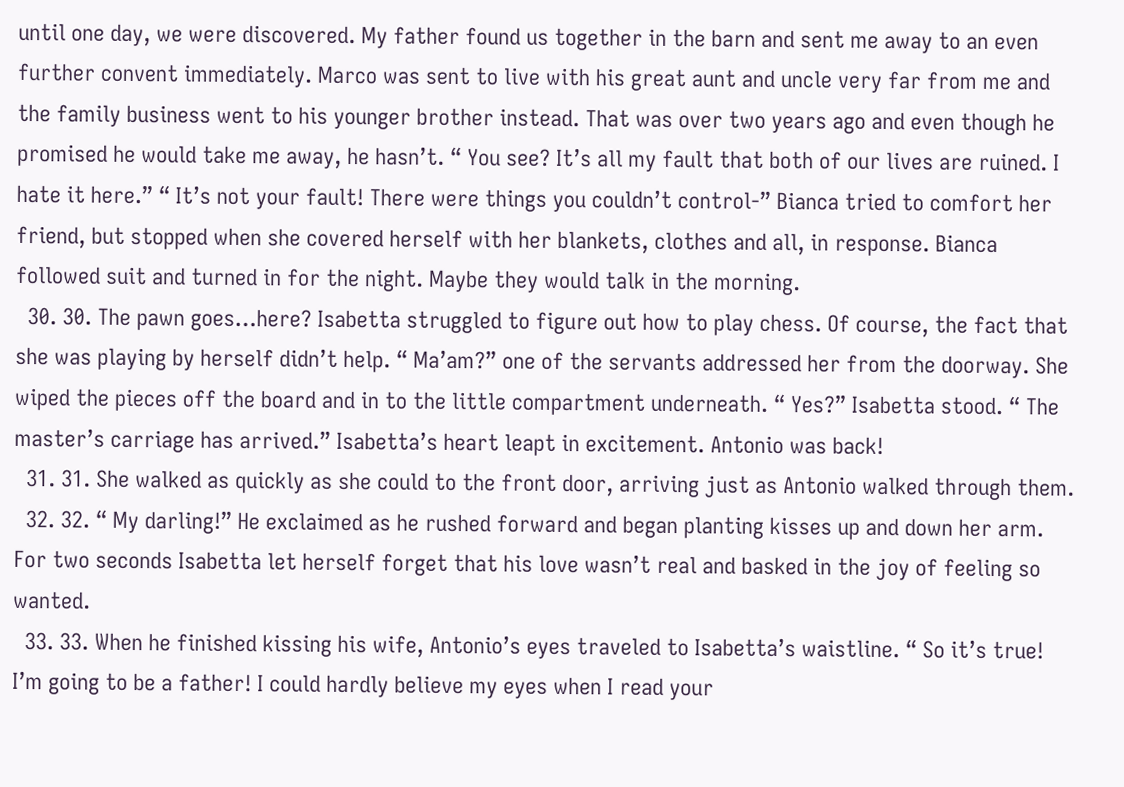until one day, we were discovered. My father found us together in the barn and sent me away to an even further convent immediately. Marco was sent to live with his great aunt and uncle very far from me and the family business went to his younger brother instead. That was over two years ago and even though he promised he would take me away, he hasn’t. “ You see? It’s all my fault that both of our lives are ruined. I hate it here.” “ It’s not your fault! There were things you couldn’t control-” Bianca tried to comfort her friend, but stopped when she covered herself with her blankets, clothes and all, in response. Bianca followed suit and turned in for the night. Maybe they would talk in the morning.
  30. 30. The pawn goes…here? Isabetta struggled to figure out how to play chess. Of course, the fact that she was playing by herself didn’t help. “ Ma’am?” one of the servants addressed her from the doorway. She wiped the pieces off the board and in to the little compartment underneath. “ Yes?” Isabetta stood. “ The master’s carriage has arrived.” Isabetta’s heart leapt in excitement. Antonio was back!
  31. 31. She walked as quickly as she could to the front door, arriving just as Antonio walked through them.
  32. 32. “ My darling!” He exclaimed as he rushed forward and began planting kisses up and down her arm. For two seconds Isabetta let herself forget that his love wasn’t real and basked in the joy of feeling so wanted.
  33. 33. When he finished kissing his wife, Antonio’s eyes traveled to Isabetta’s waistline. “ So it’s true! I’m going to be a father! I could hardly believe my eyes when I read your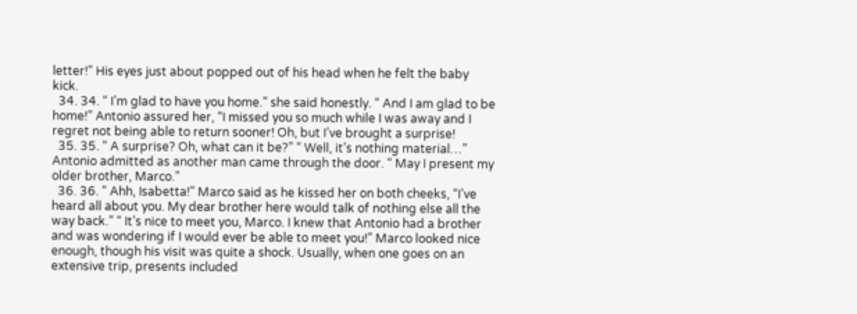letter!” His eyes just about popped out of his head when he felt the baby kick.
  34. 34. “ I’m glad to have you home.” she said honestly. “ And I am glad to be home!” Antonio assured her, “I missed you so much while I was away and I regret not being able to return sooner! Oh, but I’ve brought a surprise!
  35. 35. “ A surprise? Oh, what can it be?” “ Well, it’s nothing material…” Antonio admitted as another man came through the door. “ May I present my older brother, Marco.”
  36. 36. “ Ahh, Isabetta!” Marco said as he kissed her on both cheeks, “I’ve heard all about you. My dear brother here would talk of nothing else all the way back.” “ It’s nice to meet you, Marco. I knew that Antonio had a brother and was wondering if I would ever be able to meet you!” Marco looked nice enough, though his visit was quite a shock. Usually, when one goes on an extensive trip, presents included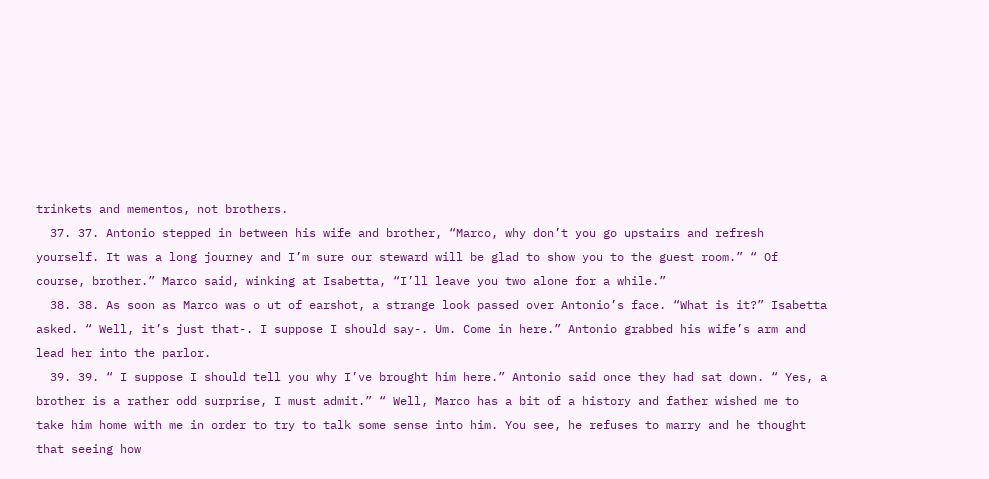trinkets and mementos, not brothers.
  37. 37. Antonio stepped in between his wife and brother, “Marco, why don’t you go upstairs and refresh yourself. It was a long journey and I’m sure our steward will be glad to show you to the guest room.” “ Of course, brother.” Marco said, winking at Isabetta, “I’ll leave you two alone for a while.”
  38. 38. As soon as Marco was o ut of earshot, a strange look passed over Antonio’s face. “What is it?” Isabetta asked. “ Well, it’s just that-. I suppose I should say-. Um. Come in here.” Antonio grabbed his wife’s arm and lead her into the parlor.
  39. 39. “ I suppose I should tell you why I’ve brought him here.” Antonio said once they had sat down. “ Yes, a brother is a rather odd surprise, I must admit.” “ Well, Marco has a bit of a history and father wished me to take him home with me in order to try to talk some sense into him. You see, he refuses to marry and he thought that seeing how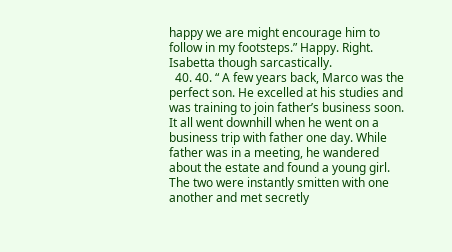happy we are might encourage him to follow in my footsteps.” Happy. Right. Isabetta though sarcastically.
  40. 40. “ A few years back, Marco was the perfect son. He excelled at his studies and was training to join father’s business soon. It all went downhill when he went on a business trip with father one day. While father was in a meeting, he wandered about the estate and found a young girl. The two were instantly smitten with one another and met secretly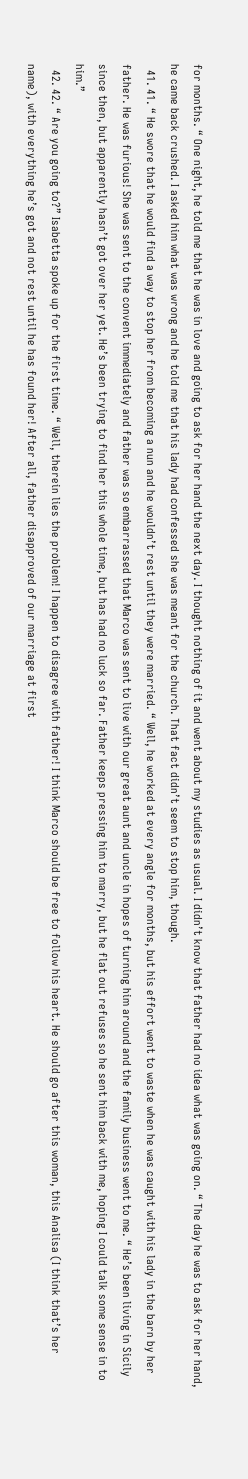for months. “ One night, he told me that he was in love and going to ask for her hand the next day. I thought nothing of it and went about my studies as usual. I didn’t know that father had no idea what was going on. “ The day he was to ask for her hand, he came back crushed. I asked him what was wrong and he told me that his lady had confessed she was meant for the church. That fact didn’t seem to stop him, though.
  41. 41. “ He swore that he would find a way to stop her from becoming a nun and he wouldn’t rest until they were married. “ Well, he worked at every angle for months, but his effort went to waste when he was caught with his lady in the barn by her father. He was furious! She was sent to the convent immediately and father was so embarrassed that Marco was sent to live with our great aunt and uncle in hopes of turning him around and the family business went to me. “ He’s been living in Sicily since then, but apparently hasn’t got over her yet. He’s been trying to find her this whole time, but has had no luck so far. Father keeps pressing him to marry, but he flat out refuses so he sent him back with me, hoping I could talk some sense in to him.”
  42. 42. “ Are you going to?” Isabetta spoke up for the first time. “ Well, therein lies the problem! I happen to disagree with father! I think Marco should be free to follow his heart. He should go after this woman, this Analisa (I think that’s her name), with everything he’s got and not rest until he has found her! After all, father disapproved of our marriage at first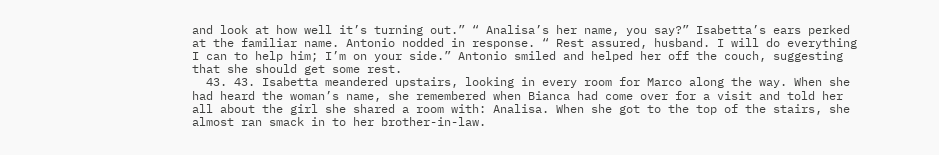and look at how well it’s turning out.” “ Analisa’s her name, you say?” Isabetta’s ears perked at the familiar name. Antonio nodded in response. “ Rest assured, husband. I will do everything I can to help him; I’m on your side.” Antonio smiled and helped her off the couch, suggesting that she should get some rest.
  43. 43. Isabetta meandered upstairs, looking in every room for Marco along the way. When she had heard the woman’s name, she remembered when Bianca had come over for a visit and told her all about the girl she shared a room with: Analisa. When she got to the top of the stairs, she almost ran smack in to her brother-in-law.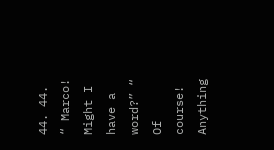44. 44. “ Marco! Might I have a word?” “ Of course! Anything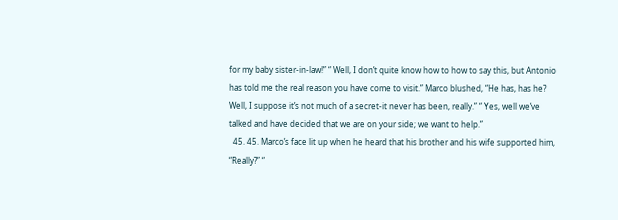for my baby sister-in-law!” “ Well, I don’t quite know how to how to say this, but Antonio has told me the real reason you have come to visit.” Marco blushed, “He has, has he? Well, I suppose it’s not much of a secret-it never has been, really.” “ Yes, well we’ve talked and have decided that we are on your side; we want to help.”
  45. 45. Marco’s face lit up when he heard that his brother and his wife supported him, “Really?” “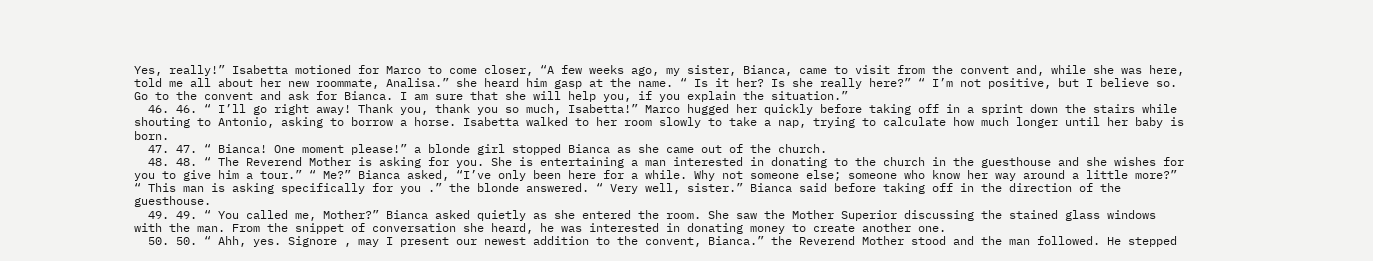Yes, really!” Isabetta motioned for Marco to come closer, “A few weeks ago, my sister, Bianca, came to visit from the convent and, while she was here, told me all about her new roommate, Analisa.” she heard him gasp at the name. “ Is it her? Is she really here?” “ I’m not positive, but I believe so. Go to the convent and ask for Bianca. I am sure that she will help you, if you explain the situation.”
  46. 46. “ I’ll go right away! Thank you, thank you so much, Isabetta!” Marco hugged her quickly before taking off in a sprint down the stairs while shouting to Antonio, asking to borrow a horse. Isabetta walked to her room slowly to take a nap, trying to calculate how much longer until her baby is born.
  47. 47. “ Bianca! One moment please!” a blonde girl stopped Bianca as she came out of the church.
  48. 48. “ The Reverend Mother is asking for you. She is entertaining a man interested in donating to the church in the guesthouse and she wishes for you to give him a tour.” “ Me?” Bianca asked, “I’ve only been here for a while. Why not someone else; someone who know her way around a little more?” “ This man is asking specifically for you .” the blonde answered. “ Very well, sister.” Bianca said before taking off in the direction of the guesthouse.
  49. 49. “ You called me, Mother?” Bianca asked quietly as she entered the room. She saw the Mother Superior discussing the stained glass windows with the man. From the snippet of conversation she heard, he was interested in donating money to create another one.
  50. 50. “ Ahh, yes. Signore , may I present our newest addition to the convent, Bianca.” the Reverend Mother stood and the man followed. He stepped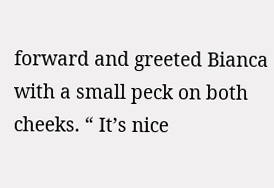forward and greeted Bianca with a small peck on both cheeks. “ It’s nice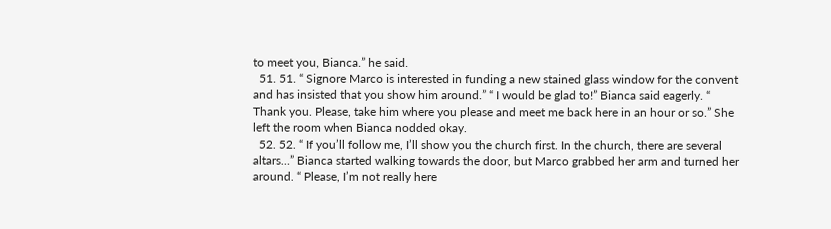to meet you, Bianca.” he said.
  51. 51. “ Signore Marco is interested in funding a new stained glass window for the convent and has insisted that you show him around.” “ I would be glad to!” Bianca said eagerly. “ Thank you. Please, take him where you please and meet me back here in an hour or so.” She left the room when Bianca nodded okay.
  52. 52. “ If you’ll follow me, I’ll show you the church first. In the church, there are several altars…” Bianca started walking towards the door, but Marco grabbed her arm and turned her around. “ Please, I’m not really here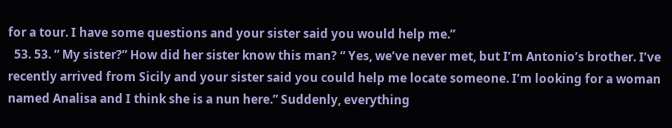for a tour. I have some questions and your sister said you would help me.”
  53. 53. “ My sister?” How did her sister know this man? “ Yes, we’ve never met, but I’m Antonio’s brother. I’ve recently arrived from Sicily and your sister said you could help me locate someone. I’m looking for a woman named Analisa and I think she is a nun here.” Suddenly, everything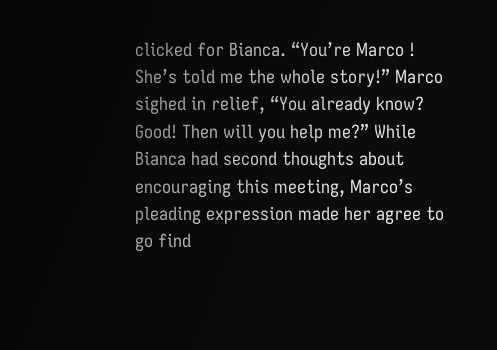clicked for Bianca. “You’re Marco ! She’s told me the whole story!” Marco sighed in relief, “You already know? Good! Then will you help me?” While Bianca had second thoughts about encouraging this meeting, Marco’s pleading expression made her agree to go find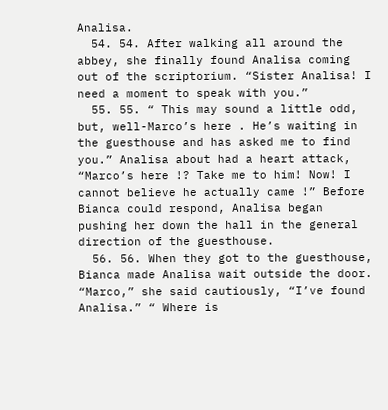Analisa.
  54. 54. After walking all around the abbey, she finally found Analisa coming out of the scriptorium. “Sister Analisa! I need a moment to speak with you.”
  55. 55. “ This may sound a little odd, but, well-Marco’s here . He’s waiting in the guesthouse and has asked me to find you.” Analisa about had a heart attack, “Marco’s here !? Take me to him! Now! I cannot believe he actually came !” Before Bianca could respond, Analisa began pushing her down the hall in the general direction of the guesthouse.
  56. 56. When they got to the guesthouse, Bianca made Analisa wait outside the door. “Marco,” she said cautiously, “I’ve found Analisa.” “ Where is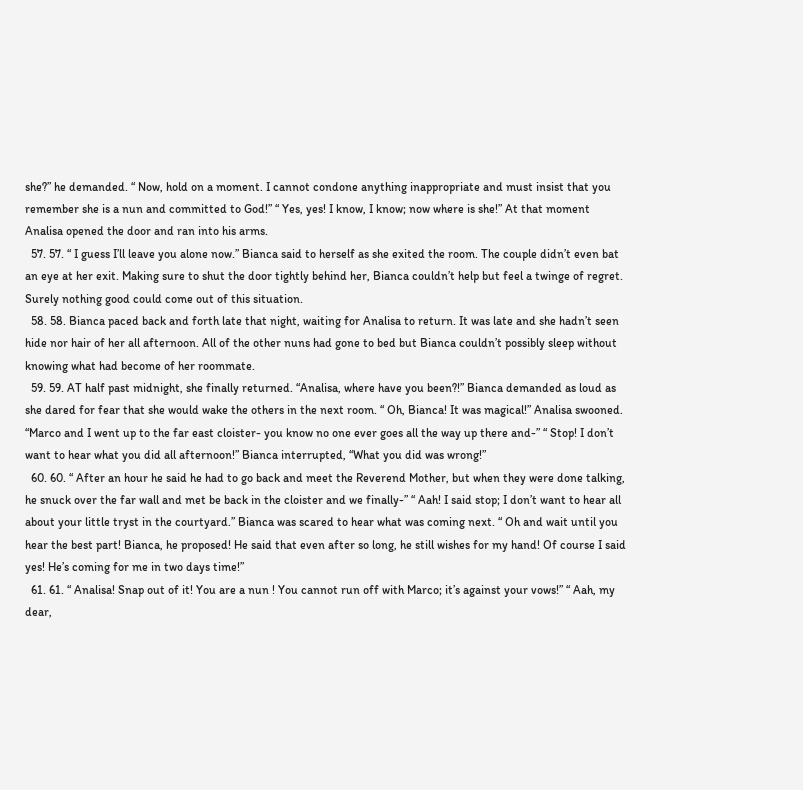she?” he demanded. “ Now, hold on a moment. I cannot condone anything inappropriate and must insist that you remember she is a nun and committed to God!” “ Yes, yes! I know, I know; now where is she!” At that moment Analisa opened the door and ran into his arms.
  57. 57. “ I guess I’ll leave you alone now.” Bianca said to herself as she exited the room. The couple didn’t even bat an eye at her exit. Making sure to shut the door tightly behind her, Bianca couldn’t help but feel a twinge of regret. Surely nothing good could come out of this situation.
  58. 58. Bianca paced back and forth late that night, waiting for Analisa to return. It was late and she hadn’t seen hide nor hair of her all afternoon. All of the other nuns had gone to bed but Bianca couldn’t possibly sleep without knowing what had become of her roommate.
  59. 59. AT half past midnight, she finally returned. “Analisa, where have you been?!” Bianca demanded as loud as she dared for fear that she would wake the others in the next room. “ Oh, Bianca! It was magical!” Analisa swooned. “Marco and I went up to the far east cloister- you know no one ever goes all the way up there and-” “ Stop! I don’t want to hear what you did all afternoon!” Bianca interrupted, “What you did was wrong!”
  60. 60. “ After an hour he said he had to go back and meet the Reverend Mother, but when they were done talking, he snuck over the far wall and met be back in the cloister and we finally-” “ Aah! I said stop; I don’t want to hear all about your little tryst in the courtyard.” Bianca was scared to hear what was coming next. “ Oh and wait until you hear the best part! Bianca, he proposed! He said that even after so long, he still wishes for my hand! Of course I said yes! He’s coming for me in two days time!”
  61. 61. “ Analisa! Snap out of it! You are a nun ! You cannot run off with Marco; it’s against your vows!” “ Aah, my dear,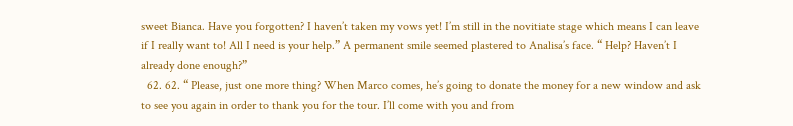sweet Bianca. Have you forgotten? I haven’t taken my vows yet! I’m still in the novitiate stage which means I can leave if I really want to! All I need is your help.” A permanent smile seemed plastered to Analisa’s face. “ Help? Haven’t I already done enough?”
  62. 62. “ Please, just one more thing? When Marco comes, he’s going to donate the money for a new window and ask to see you again in order to thank you for the tour. I’ll come with you and from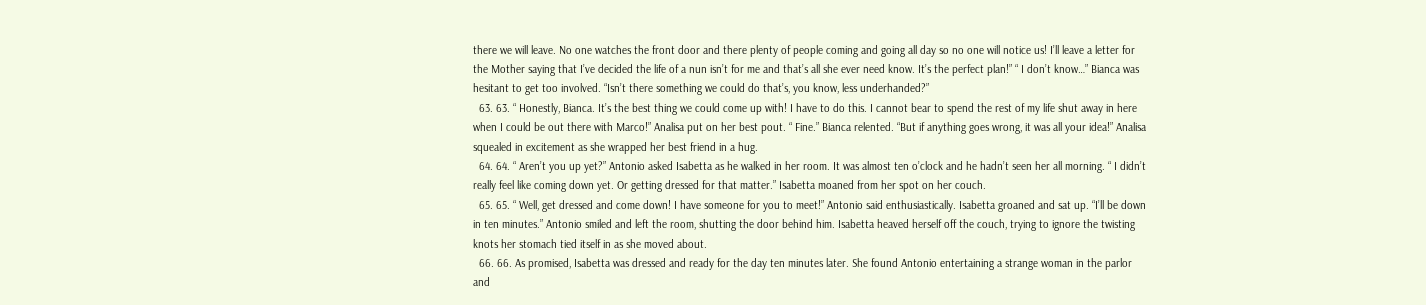there we will leave. No one watches the front door and there plenty of people coming and going all day so no one will notice us! I’ll leave a letter for the Mother saying that I’ve decided the life of a nun isn’t for me and that’s all she ever need know. It’s the perfect plan!” “ I don’t know…” Bianca was hesitant to get too involved. “Isn’t there something we could do that’s, you know, less underhanded?”
  63. 63. “ Honestly, Bianca. It’s the best thing we could come up with! I have to do this. I cannot bear to spend the rest of my life shut away in here when I could be out there with Marco!” Analisa put on her best pout. “ Fine.” Bianca relented. “But if anything goes wrong, it was all your idea!” Analisa squealed in excitement as she wrapped her best friend in a hug.
  64. 64. “ Aren’t you up yet?” Antonio asked Isabetta as he walked in her room. It was almost ten o’clock and he hadn’t seen her all morning. “ I didn’t really feel like coming down yet. Or getting dressed for that matter.” Isabetta moaned from her spot on her couch.
  65. 65. “ Well, get dressed and come down! I have someone for you to meet!” Antonio said enthusiastically. Isabetta groaned and sat up. “I’ll be down in ten minutes.” Antonio smiled and left the room, shutting the door behind him. Isabetta heaved herself off the couch, trying to ignore the twisting knots her stomach tied itself in as she moved about.
  66. 66. As promised, Isabetta was dressed and ready for the day ten minutes later. She found Antonio entertaining a strange woman in the parlor and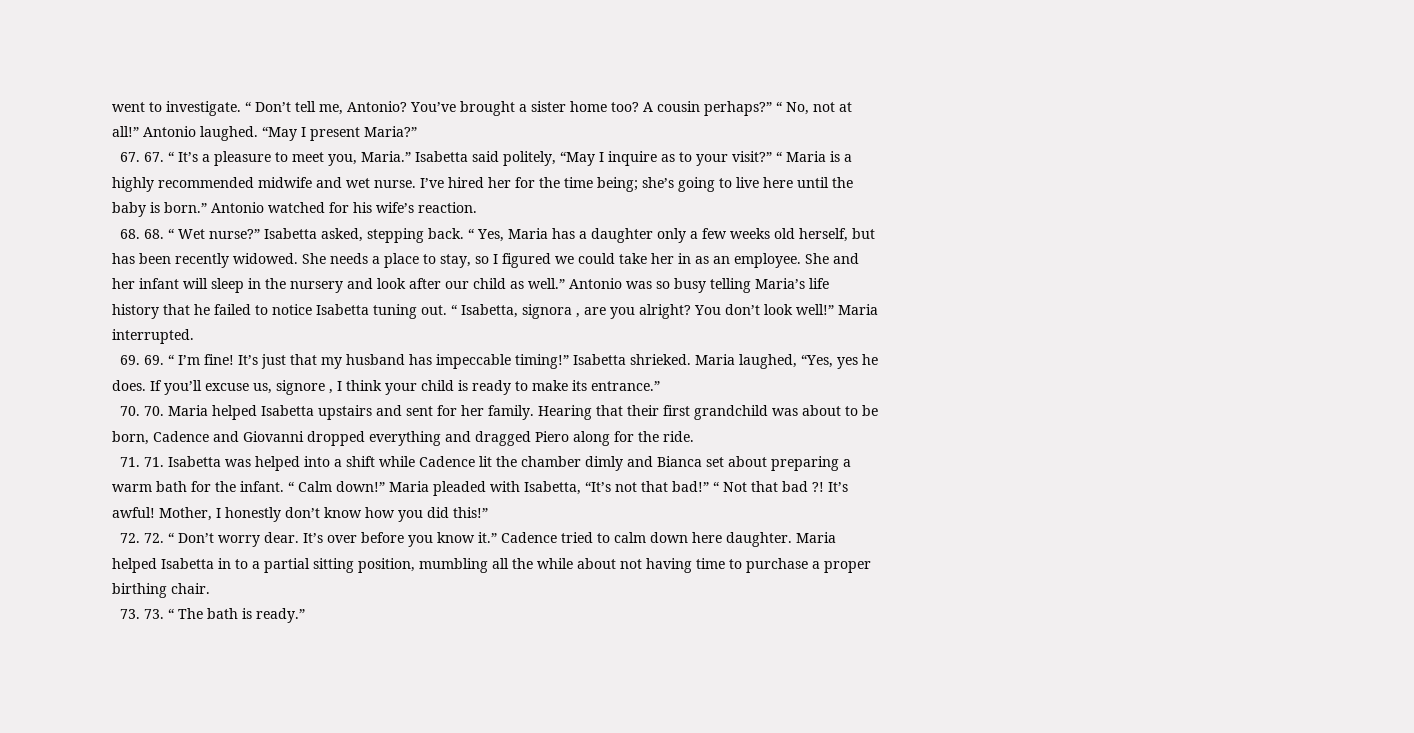went to investigate. “ Don’t tell me, Antonio? You’ve brought a sister home too? A cousin perhaps?” “ No, not at all!” Antonio laughed. “May I present Maria?”
  67. 67. “ It’s a pleasure to meet you, Maria.” Isabetta said politely, “May I inquire as to your visit?” “ Maria is a highly recommended midwife and wet nurse. I’ve hired her for the time being; she’s going to live here until the baby is born.” Antonio watched for his wife’s reaction.
  68. 68. “ Wet nurse?” Isabetta asked, stepping back. “ Yes, Maria has a daughter only a few weeks old herself, but has been recently widowed. She needs a place to stay, so I figured we could take her in as an employee. She and her infant will sleep in the nursery and look after our child as well.” Antonio was so busy telling Maria’s life history that he failed to notice Isabetta tuning out. “ Isabetta, signora , are you alright? You don’t look well!” Maria interrupted.
  69. 69. “ I’m fine! It’s just that my husband has impeccable timing!” Isabetta shrieked. Maria laughed, “Yes, yes he does. If you’ll excuse us, signore , I think your child is ready to make its entrance.”
  70. 70. Maria helped Isabetta upstairs and sent for her family. Hearing that their first grandchild was about to be born, Cadence and Giovanni dropped everything and dragged Piero along for the ride.
  71. 71. Isabetta was helped into a shift while Cadence lit the chamber dimly and Bianca set about preparing a warm bath for the infant. “ Calm down!” Maria pleaded with Isabetta, “It’s not that bad!” “ Not that bad ?! It’s awful! Mother, I honestly don’t know how you did this!”
  72. 72. “ Don’t worry dear. It’s over before you know it.” Cadence tried to calm down here daughter. Maria helped Isabetta in to a partial sitting position, mumbling all the while about not having time to purchase a proper birthing chair.
  73. 73. “ The bath is ready.”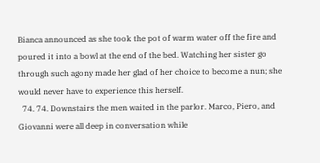Bianca announced as she took the pot of warm water off the fire and poured it into a bowl at the end of the bed. Watching her sister go through such agony made her glad of her choice to become a nun; she would never have to experience this herself.
  74. 74. Downstairs the men waited in the parlor. Marco, Piero, and Giovanni were all deep in conversation while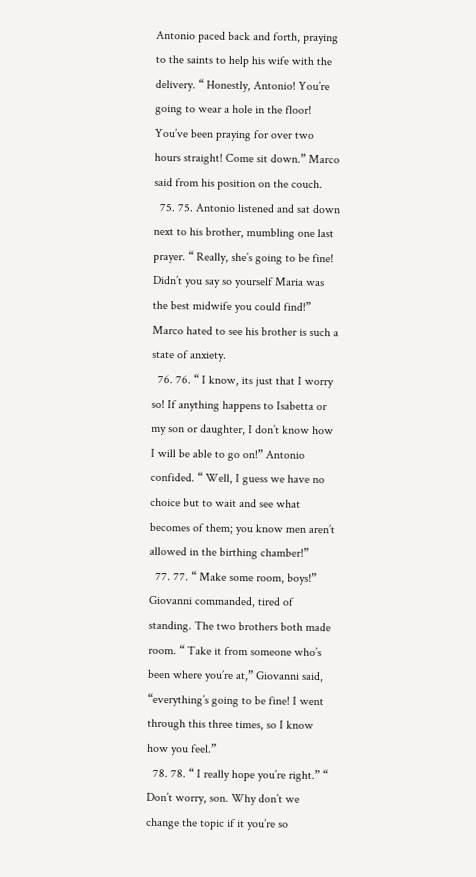Antonio paced back and forth, praying to the saints to help his wife with the delivery. “ Honestly, Antonio! You’re going to wear a hole in the floor! You’ve been praying for over two hours straight! Come sit down.” Marco said from his position on the couch.
  75. 75. Antonio listened and sat down next to his brother, mumbling one last prayer. “ Really, she’s going to be fine! Didn’t you say so yourself Maria was the best midwife you could find!” Marco hated to see his brother is such a state of anxiety.
  76. 76. “ I know, its just that I worry so! If anything happens to Isabetta or my son or daughter, I don’t know how I will be able to go on!” Antonio confided. “ Well, I guess we have no choice but to wait and see what becomes of them; you know men aren’t allowed in the birthing chamber!”
  77. 77. “ Make some room, boys!” Giovanni commanded, tired of standing. The two brothers both made room. “ Take it from someone who’s been where you’re at,” Giovanni said, “everything’s going to be fine! I went through this three times, so I know how you feel.”
  78. 78. “ I really hope you’re right.” “ Don’t worry, son. Why don’t we change the topic if it you’re so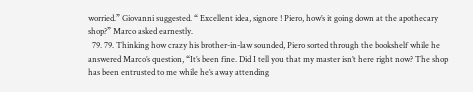worried.” Giovanni suggested. “ Excellent idea, signore ! Piero, how’s it going down at the apothecary shop?” Marco asked earnestly.
  79. 79. Thinking how crazy his brother-in-law sounded, Piero sorted through the bookshelf while he answered Marco’s question, “It’s been fine. Did I tell you that my master isn’t here right now? The shop has been entrusted to me while he’s away attending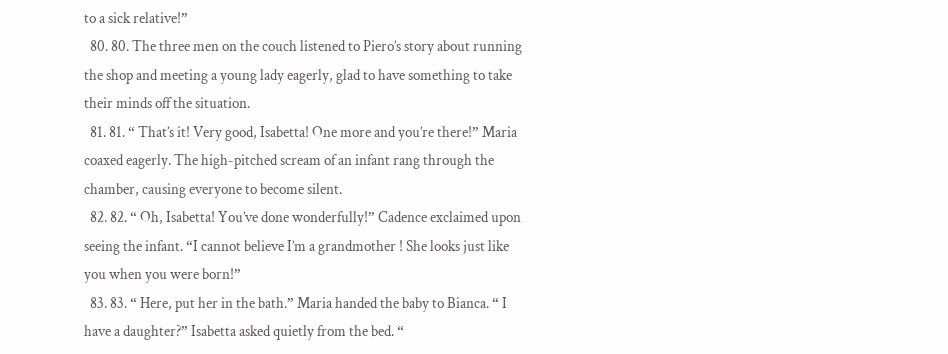to a sick relative!”
  80. 80. The three men on the couch listened to Piero’s story about running the shop and meeting a young lady eagerly, glad to have something to take their minds off the situation.
  81. 81. “ That’s it! Very good, Isabetta! One more and you’re there!” Maria coaxed eagerly. The high-pitched scream of an infant rang through the chamber, causing everyone to become silent.
  82. 82. “ Oh, Isabetta! You’ve done wonderfully!” Cadence exclaimed upon seeing the infant. “I cannot believe I’m a grandmother ! She looks just like you when you were born!”
  83. 83. “ Here, put her in the bath.” Maria handed the baby to Bianca. “ I have a daughter?” Isabetta asked quietly from the bed. “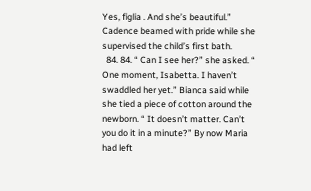Yes, figlia . And she’s beautiful.” Cadence beamed with pride while she supervised the child’s first bath.
  84. 84. “ Can I see her?” she asked. “ One moment, Isabetta. I haven’t swaddled her yet.” Bianca said while she tied a piece of cotton around the newborn. “ It doesn’t matter. Can’t you do it in a minute?” By now Maria had left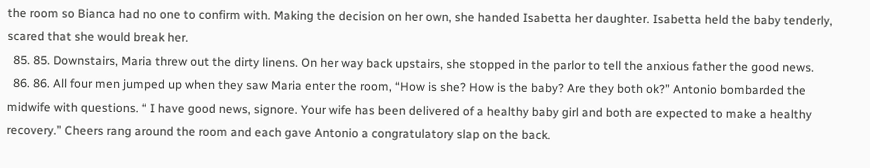the room so Bianca had no one to confirm with. Making the decision on her own, she handed Isabetta her daughter. Isabetta held the baby tenderly, scared that she would break her.
  85. 85. Downstairs, Maria threw out the dirty linens. On her way back upstairs, she stopped in the parlor to tell the anxious father the good news.
  86. 86. All four men jumped up when they saw Maria enter the room, “How is she? How is the baby? Are they both ok?” Antonio bombarded the midwife with questions. “ I have good news, signore. Your wife has been delivered of a healthy baby girl and both are expected to make a healthy recovery.” Cheers rang around the room and each gave Antonio a congratulatory slap on the back.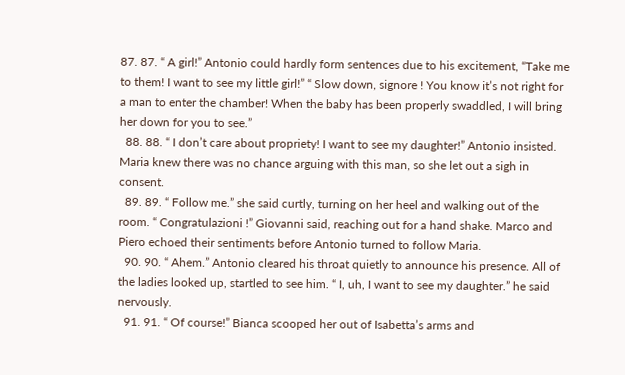87. 87. “ A girl!” Antonio could hardly form sentences due to his excitement, “Take me to them! I want to see my little girl!” “ Slow down, signore ! You know it’s not right for a man to enter the chamber! When the baby has been properly swaddled, I will bring her down for you to see.”
  88. 88. “ I don’t care about propriety! I want to see my daughter!” Antonio insisted. Maria knew there was no chance arguing with this man, so she let out a sigh in consent.
  89. 89. “ Follow me.” she said curtly, turning on her heel and walking out of the room. “ Congratulazioni !” Giovanni said, reaching out for a hand shake. Marco and Piero echoed their sentiments before Antonio turned to follow Maria.
  90. 90. “ Ahem.” Antonio cleared his throat quietly to announce his presence. All of the ladies looked up, startled to see him. “ I, uh, I want to see my daughter.” he said nervously.
  91. 91. “ Of course!” Bianca scooped her out of Isabetta’s arms and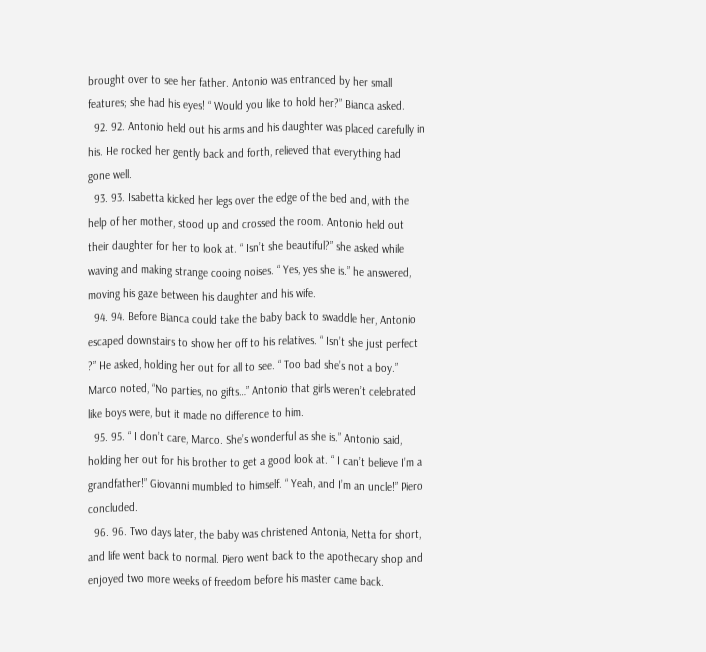brought over to see her father. Antonio was entranced by her small features; she had his eyes! “ Would you like to hold her?” Bianca asked.
  92. 92. Antonio held out his arms and his daughter was placed carefully in his. He rocked her gently back and forth, relieved that everything had gone well.
  93. 93. Isabetta kicked her legs over the edge of the bed and, with the help of her mother, stood up and crossed the room. Antonio held out their daughter for her to look at. “ Isn’t she beautiful?” she asked while waving and making strange cooing noises. “ Yes, yes she is.” he answered, moving his gaze between his daughter and his wife.
  94. 94. Before Bianca could take the baby back to swaddle her, Antonio escaped downstairs to show her off to his relatives. “ Isn’t she just perfect ?” He asked, holding her out for all to see. “ Too bad she’s not a boy.” Marco noted, “No parties, no gifts…” Antonio that girls weren’t celebrated like boys were, but it made no difference to him.
  95. 95. “ I don’t care, Marco. She’s wonderful as she is.” Antonio said, holding her out for his brother to get a good look at. “ I can’t believe I’m a grandfather!” Giovanni mumbled to himself. “ Yeah, and I’m an uncle!” Piero concluded.
  96. 96. Two days later, the baby was christened Antonia, Netta for short, and life went back to normal. Piero went back to the apothecary shop and enjoyed two more weeks of freedom before his master came back.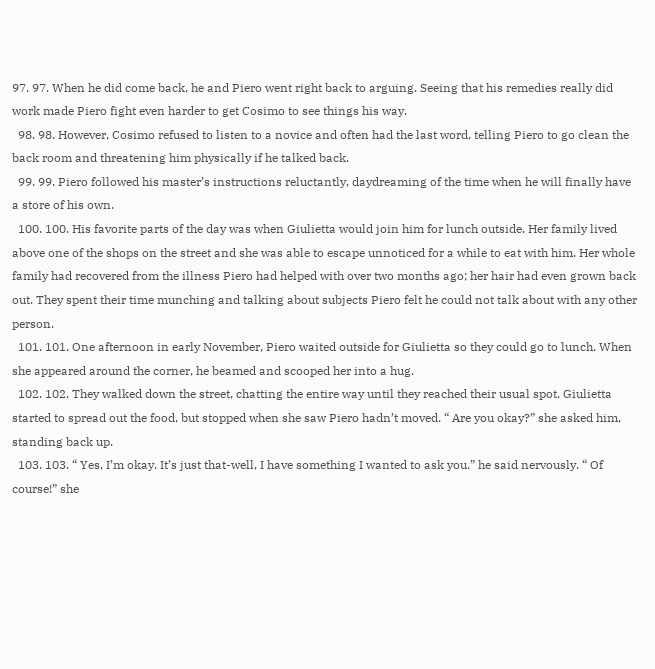97. 97. When he did come back, he and Piero went right back to arguing. Seeing that his remedies really did work made Piero fight even harder to get Cosimo to see things his way.
  98. 98. However, Cosimo refused to listen to a novice and often had the last word, telling Piero to go clean the back room and threatening him physically if he talked back.
  99. 99. Piero followed his master’s instructions reluctantly, daydreaming of the time when he will finally have a store of his own.
  100. 100. His favorite parts of the day was when Giulietta would join him for lunch outside. Her family lived above one of the shops on the street and she was able to escape unnoticed for a while to eat with him. Her whole family had recovered from the illness Piero had helped with over two months ago; her hair had even grown back out. They spent their time munching and talking about subjects Piero felt he could not talk about with any other person.
  101. 101. One afternoon in early November, Piero waited outside for Giulietta so they could go to lunch. When she appeared around the corner, he beamed and scooped her into a hug.
  102. 102. They walked down the street, chatting the entire way until they reached their usual spot. Giulietta started to spread out the food, but stopped when she saw Piero hadn’t moved. “ Are you okay?” she asked him, standing back up.
  103. 103. “ Yes, I’m okay. It’s just that-well, I have something I wanted to ask you.” he said nervously. “ Of course!” she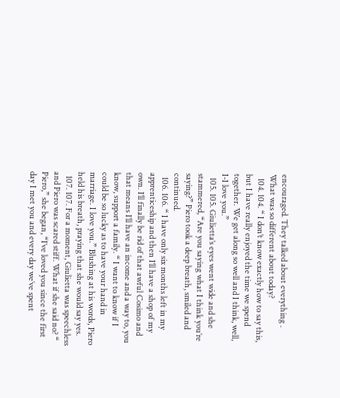encouraged. They talked about everything . What was so different about today?
  104. 104. “ I don’t know exactly how to say this, but I have really enjoyed the time we spend together. We get along so well and I think, well, I-I love you.”
  105. 105. Giulietta’s eyes went wide and she stammered, “Are you saying what I think you’re saying?” Piero took a deep breath, smiled and continued.
  106. 106. “ I have only six months left in my apprenticeship and then I’ll have a shop of my own. I’ll finally be rid of that awful Cosimo and that means I’ll have an income and a way to, you know, support a family. “ I want to know if I could be so lucky as to have your hand in marriage. I love you.” Blushing at his words, Piero held his breath, praying that she would say yes.
  107. 107. For a moment, Giulietta was speechless and Piero was scared stiff. What if she said no? “ Piero,” she began, “I’ve loved you since the first day I met you and every day we’ve spent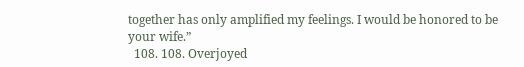together has only amplified my feelings. I would be honored to be your wife.”
  108. 108. Overjoyed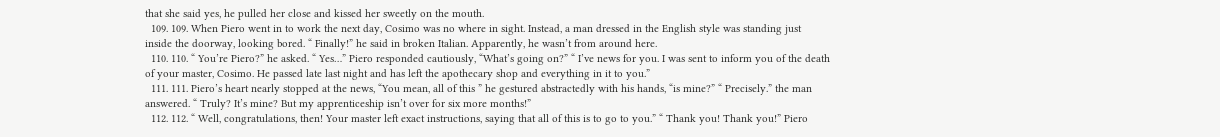that she said yes, he pulled her close and kissed her sweetly on the mouth.
  109. 109. When Piero went in to work the next day, Cosimo was no where in sight. Instead, a man dressed in the English style was standing just inside the doorway, looking bored. “ Finally!” he said in broken Italian. Apparently, he wasn’t from around here.
  110. 110. “ You’re Piero?” he asked. “ Yes…” Piero responded cautiously, “What’s going on?” “ I’ve news for you. I was sent to inform you of the death of your master, Cosimo. He passed late last night and has left the apothecary shop and everything in it to you.”
  111. 111. Piero’s heart nearly stopped at the news, “You mean, all of this ” he gestured abstractedly with his hands, “is mine?” “ Precisely.” the man answered. “ Truly? It’s mine? But my apprenticeship isn’t over for six more months!”
  112. 112. “ Well, congratulations, then! Your master left exact instructions, saying that all of this is to go to you.” “ Thank you! Thank you!” Piero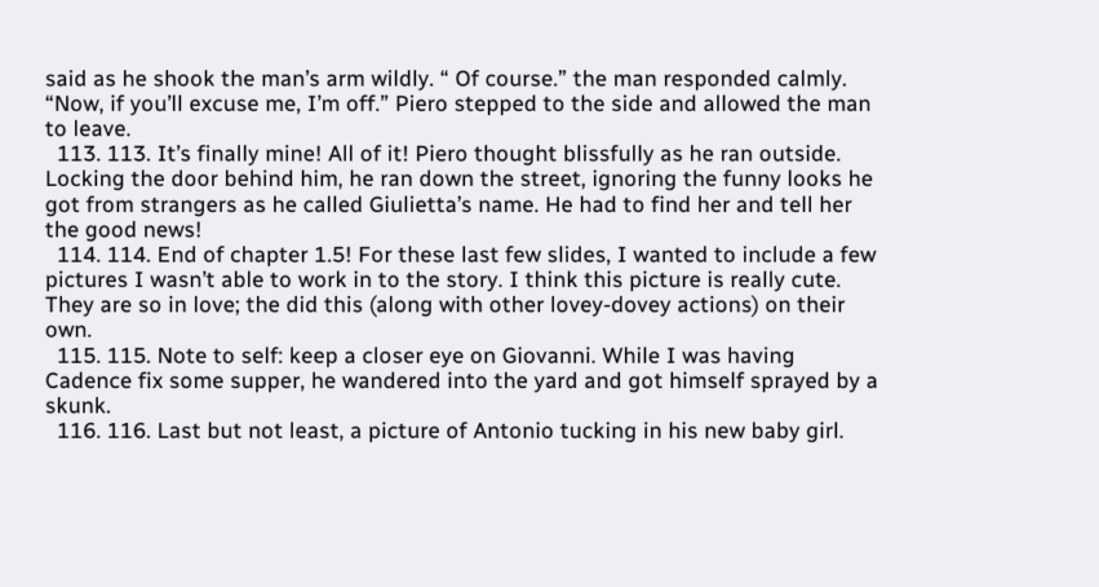said as he shook the man’s arm wildly. “ Of course.” the man responded calmly. “Now, if you’ll excuse me, I’m off.” Piero stepped to the side and allowed the man to leave.
  113. 113. It’s finally mine! All of it! Piero thought blissfully as he ran outside. Locking the door behind him, he ran down the street, ignoring the funny looks he got from strangers as he called Giulietta’s name. He had to find her and tell her the good news!
  114. 114. End of chapter 1.5! For these last few slides, I wanted to include a few pictures I wasn’t able to work in to the story. I think this picture is really cute. They are so in love; the did this (along with other lovey-dovey actions) on their own.
  115. 115. Note to self: keep a closer eye on Giovanni. While I was having Cadence fix some supper, he wandered into the yard and got himself sprayed by a skunk.
  116. 116. Last but not least, a picture of Antonio tucking in his new baby girl.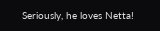Seriously, he loves Netta!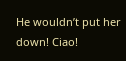He wouldn’t put her down! Ciao!